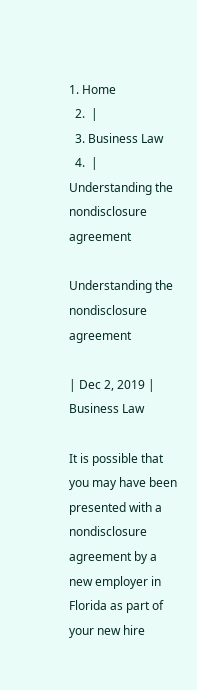1. Home
  2.  |
  3. Business Law
  4.  | Understanding the nondisclosure agreement

Understanding the nondisclosure agreement

| Dec 2, 2019 | Business Law

It is possible that you may have been presented with a nondisclosure agreement by a new employer in Florida as part of your new hire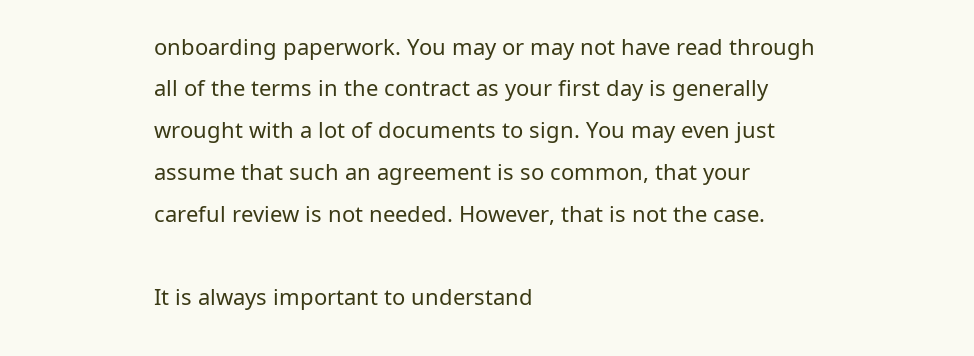onboarding paperwork. You may or may not have read through all of the terms in the contract as your first day is generally wrought with a lot of documents to sign. You may even just assume that such an agreement is so common, that your careful review is not needed. However, that is not the case.

It is always important to understand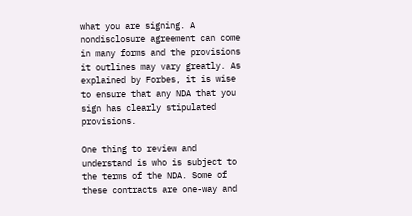what you are signing. A nondisclosure agreement can come in many forms and the provisions it outlines may vary greatly. As explained by Forbes, it is wise to ensure that any NDA that you sign has clearly stipulated provisions.

One thing to review and understand is who is subject to the terms of the NDA. Some of these contracts are one-way and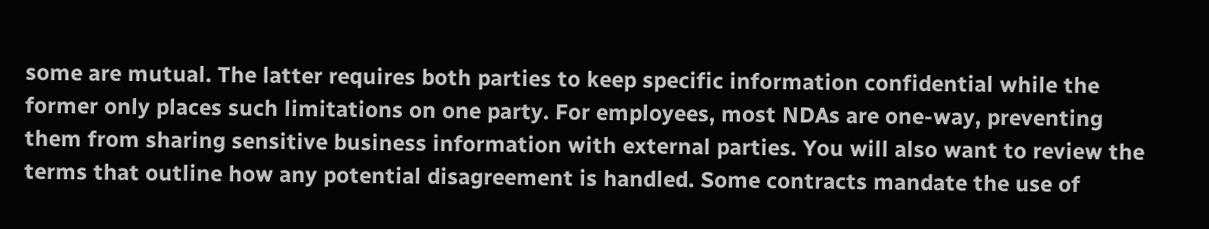some are mutual. The latter requires both parties to keep specific information confidential while the former only places such limitations on one party. For employees, most NDAs are one-way, preventing them from sharing sensitive business information with external parties. You will also want to review the terms that outline how any potential disagreement is handled. Some contracts mandate the use of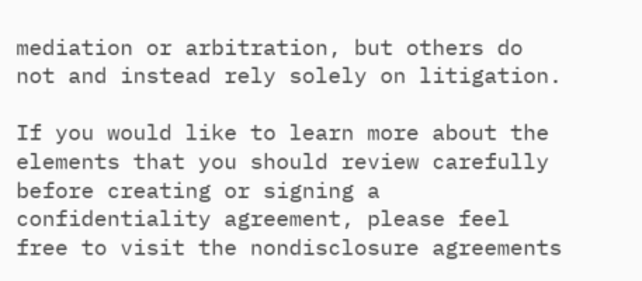mediation or arbitration, but others do not and instead rely solely on litigation.

If you would like to learn more about the elements that you should review carefully before creating or signing a confidentiality agreement, please feel free to visit the nondisclosure agreements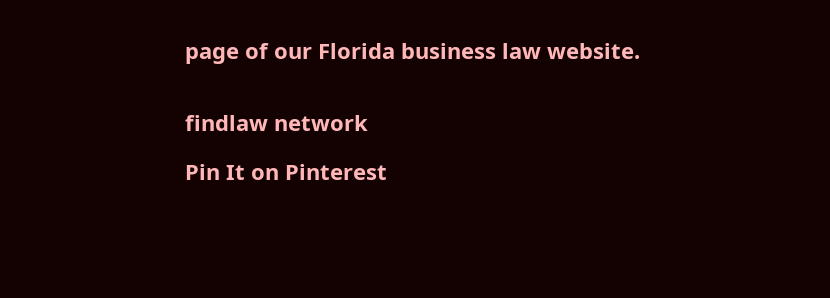page of our Florida business law website.


findlaw network

Pin It on Pinterest